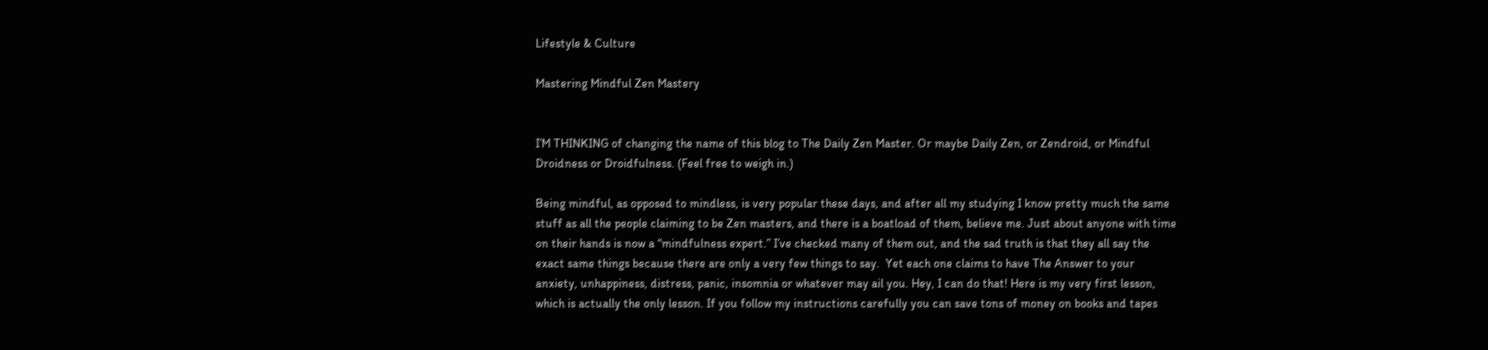Lifestyle & Culture

Mastering Mindful Zen Mastery


I’M THINKING of changing the name of this blog to The Daily Zen Master. Or maybe Daily Zen, or Zendroid, or Mindful Droidness or Droidfulness. (Feel free to weigh in.)

Being mindful, as opposed to mindless, is very popular these days, and after all my studying I know pretty much the same stuff as all the people claiming to be Zen masters, and there is a boatload of them, believe me. Just about anyone with time on their hands is now a “mindfulness expert.” I’ve checked many of them out, and the sad truth is that they all say the exact same things because there are only a very few things to say.  Yet each one claims to have The Answer to your anxiety, unhappiness, distress, panic, insomnia or whatever may ail you. Hey, I can do that! Here is my very first lesson, which is actually the only lesson. If you follow my instructions carefully you can save tons of money on books and tapes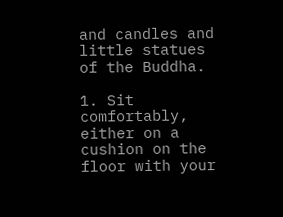and candles and little statues of the Buddha.

1. Sit comfortably, either on a cushion on the floor with your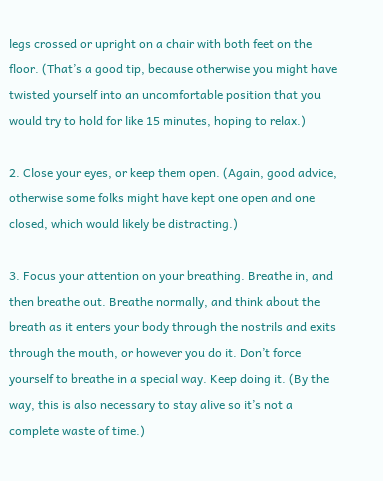legs crossed or upright on a chair with both feet on the floor. (That’s a good tip, because otherwise you might have twisted yourself into an uncomfortable position that you would try to hold for like 15 minutes, hoping to relax.)

2. Close your eyes, or keep them open. (Again, good advice,  otherwise some folks might have kept one open and one closed, which would likely be distracting.)

3. Focus your attention on your breathing. Breathe in, and then breathe out. Breathe normally, and think about the breath as it enters your body through the nostrils and exits through the mouth, or however you do it. Don’t force yourself to breathe in a special way. Keep doing it. (By the way, this is also necessary to stay alive so it’s not a complete waste of time.)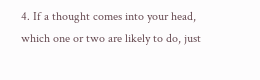4. If a thought comes into your head, which one or two are likely to do, just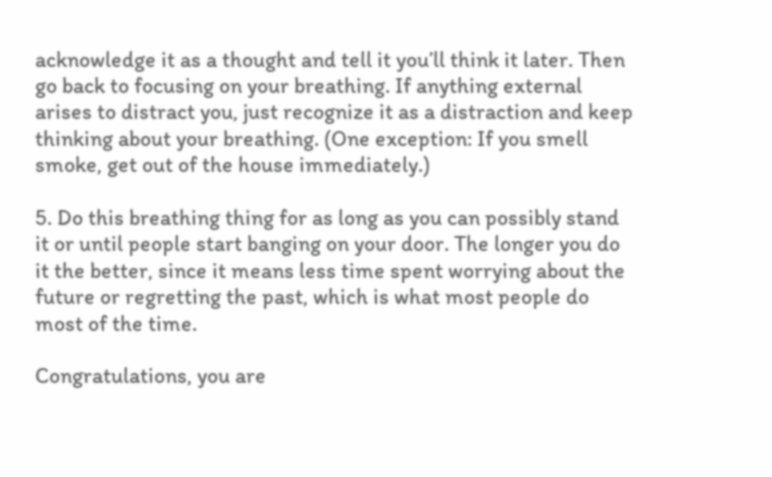acknowledge it as a thought and tell it you’ll think it later. Then go back to focusing on your breathing. If anything external arises to distract you, just recognize it as a distraction and keep thinking about your breathing. (One exception: If you smell smoke, get out of the house immediately.)

5. Do this breathing thing for as long as you can possibly stand it or until people start banging on your door. The longer you do it the better, since it means less time spent worrying about the future or regretting the past, which is what most people do most of the time.

Congratulations, you are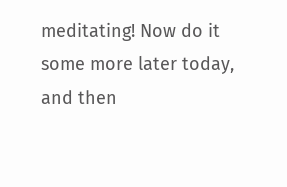meditating! Now do it some more later today, and then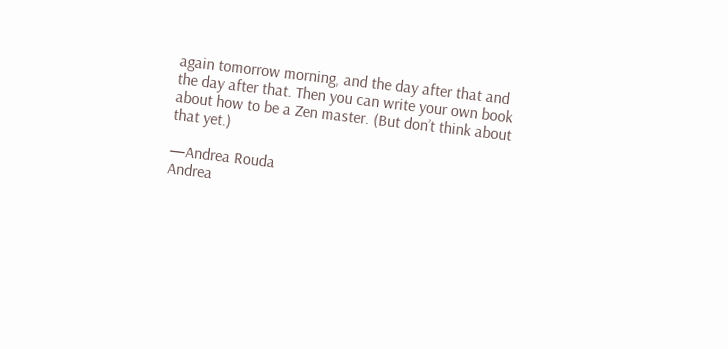again tomorrow morning, and the day after that and the day after that. Then you can write your own book about how to be a Zen master. (But don’t think about that yet.)

—Andrea Rouda
Andrea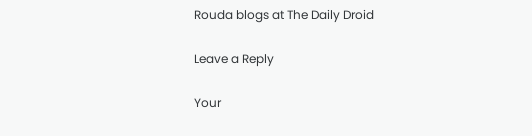Rouda blogs at The Daily Droid

Leave a Reply

Your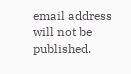email address will not be published.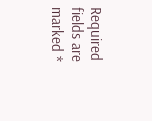Required fields are marked *